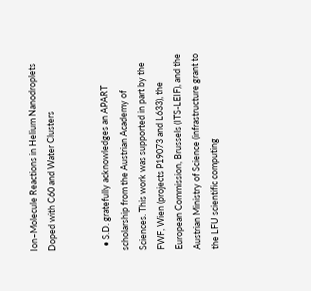Ion–Molecule Reactions in Helium Nanodroplets Doped with C60 and Water Clusters


  • S.D. gratefully acknowledges an APART scholarship from the Austrian Academy of Sciences. This work was supported in part by the FWF, Wien (projects P19073 and L633), the European Commission, Brussels (ITS-LEIF), and the Austrian Ministry of Science (infrastructure grant to the LFU scientific computing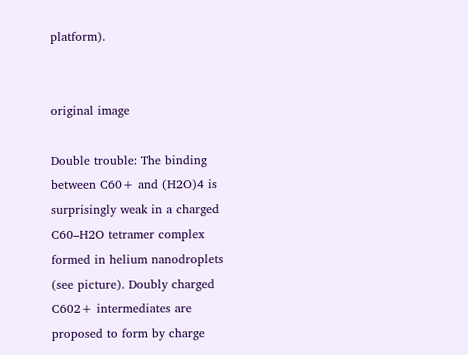platform).


original image

Double trouble: The binding between C60+ and (H2O)4 is surprisingly weak in a charged C60–H2O tetramer complex formed in helium nanodroplets (see picture). Doubly charged C602+ intermediates are proposed to form by charge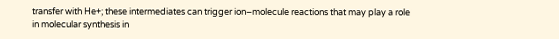transfer with He+; these intermediates can trigger ion–molecule reactions that may play a role in molecular synthesis in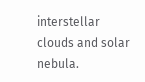interstellar clouds and solar nebula.